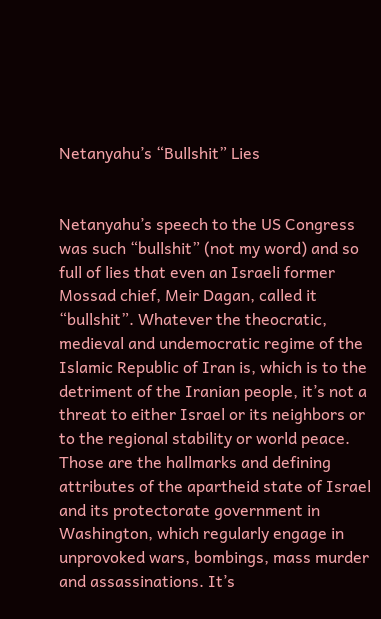Netanyahu’s “Bullshit” Lies


Netanyahu’s speech to the US Congress was such “bullshit” (not my word) and so full of lies that even an Israeli former Mossad chief, Meir Dagan, called it “bullshit”. Whatever the theocratic, medieval and undemocratic regime of the Islamic Republic of Iran is, which is to the detriment of the Iranian people, it’s not a threat to either Israel or its neighbors or to the regional stability or world peace. Those are the hallmarks and defining attributes of the apartheid state of Israel and its protectorate government in Washington, which regularly engage in unprovoked wars, bombings, mass murder and assassinations. It’s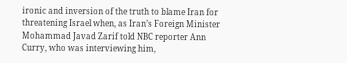ironic and inversion of the truth to blame Iran for threatening Israel when, as Iran’s Foreign Minister Mohammad Javad Zarif told NBC reporter Ann Curry, who was interviewing him,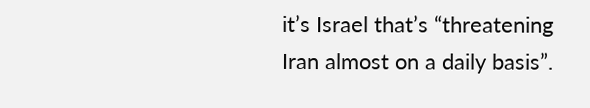it’s Israel that’s “threatening Iran almost on a daily basis”.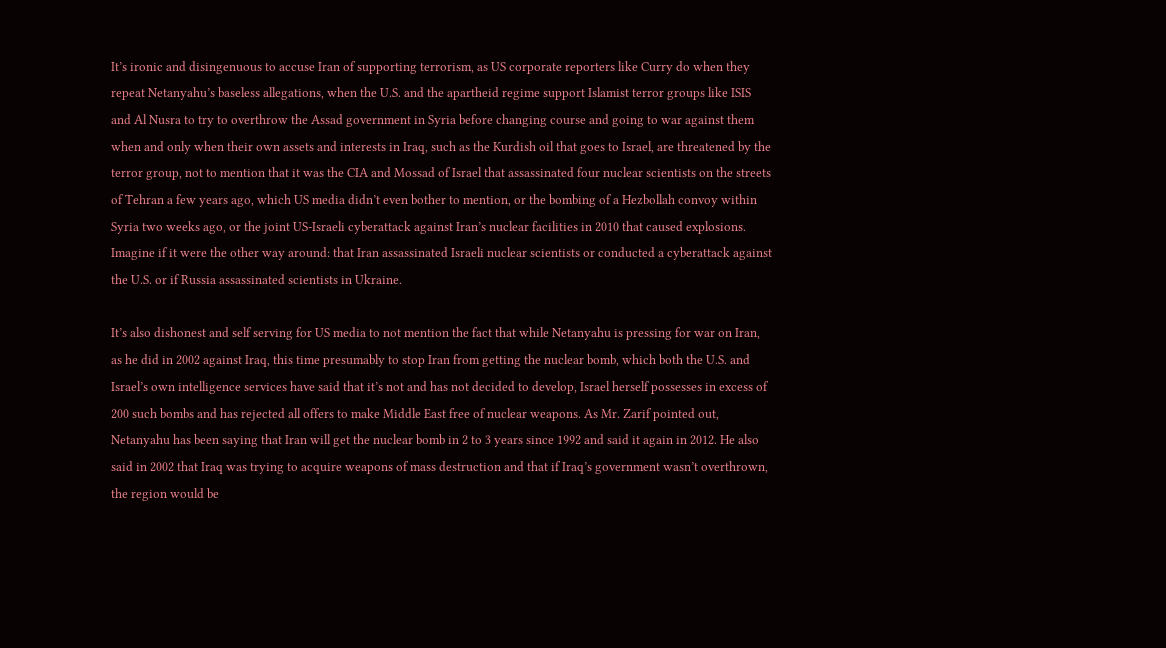It’s ironic and disingenuous to accuse Iran of supporting terrorism, as US corporate reporters like Curry do when they repeat Netanyahu’s baseless allegations, when the U.S. and the apartheid regime support Islamist terror groups like ISIS and Al Nusra to try to overthrow the Assad government in Syria before changing course and going to war against them when and only when their own assets and interests in Iraq, such as the Kurdish oil that goes to Israel, are threatened by the terror group, not to mention that it was the CIA and Mossad of Israel that assassinated four nuclear scientists on the streets of Tehran a few years ago, which US media didn’t even bother to mention, or the bombing of a Hezbollah convoy within Syria two weeks ago, or the joint US-Israeli cyberattack against Iran’s nuclear facilities in 2010 that caused explosions. Imagine if it were the other way around: that Iran assassinated Israeli nuclear scientists or conducted a cyberattack against the U.S. or if Russia assassinated scientists in Ukraine.

It’s also dishonest and self serving for US media to not mention the fact that while Netanyahu is pressing for war on Iran, as he did in 2002 against Iraq, this time presumably to stop Iran from getting the nuclear bomb, which both the U.S. and Israel’s own intelligence services have said that it’s not and has not decided to develop, Israel herself possesses in excess of 200 such bombs and has rejected all offers to make Middle East free of nuclear weapons. As Mr. Zarif pointed out, Netanyahu has been saying that Iran will get the nuclear bomb in 2 to 3 years since 1992 and said it again in 2012. He also said in 2002 that Iraq was trying to acquire weapons of mass destruction and that if Iraq’s government wasn’t overthrown, the region would be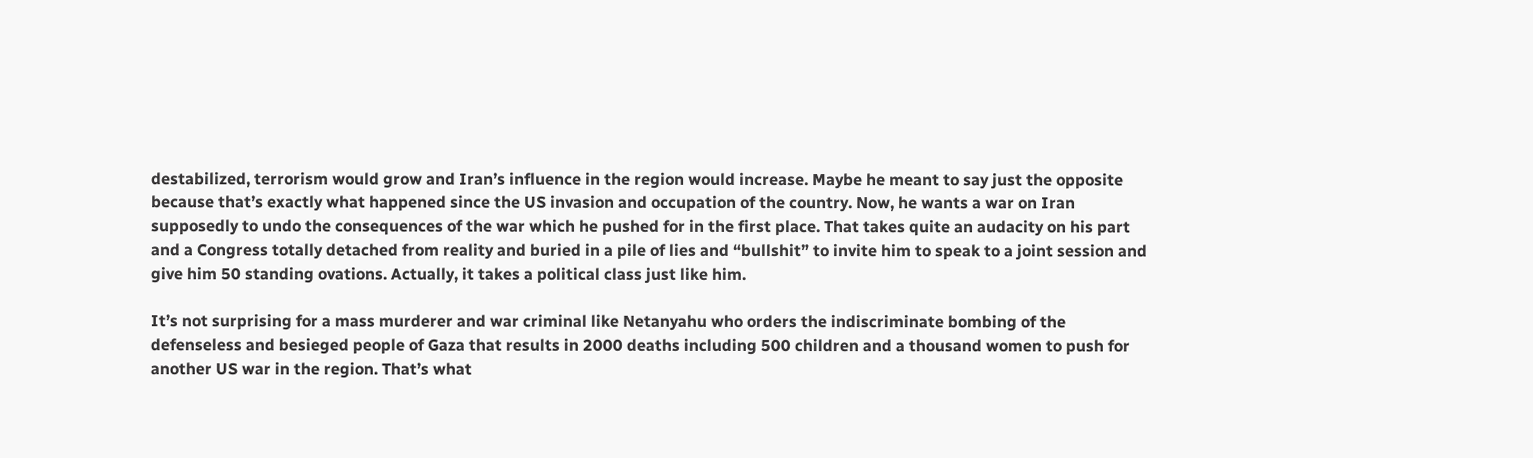destabilized, terrorism would grow and Iran’s influence in the region would increase. Maybe he meant to say just the opposite because that’s exactly what happened since the US invasion and occupation of the country. Now, he wants a war on Iran supposedly to undo the consequences of the war which he pushed for in the first place. That takes quite an audacity on his part and a Congress totally detached from reality and buried in a pile of lies and “bullshit” to invite him to speak to a joint session and give him 50 standing ovations. Actually, it takes a political class just like him.

It’s not surprising for a mass murderer and war criminal like Netanyahu who orders the indiscriminate bombing of the defenseless and besieged people of Gaza that results in 2000 deaths including 500 children and a thousand women to push for another US war in the region. That’s what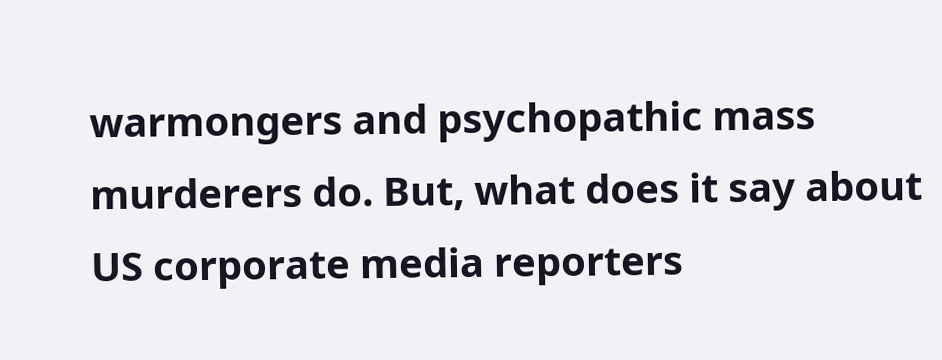warmongers and psychopathic mass murderers do. But, what does it say about US corporate media reporters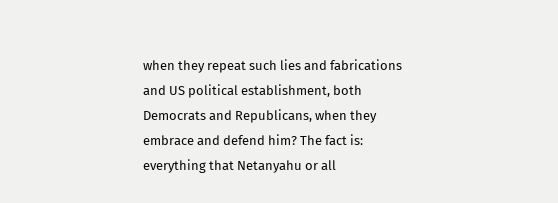when they repeat such lies and fabrications and US political establishment, both Democrats and Republicans, when they embrace and defend him? The fact is: everything that Netanyahu or all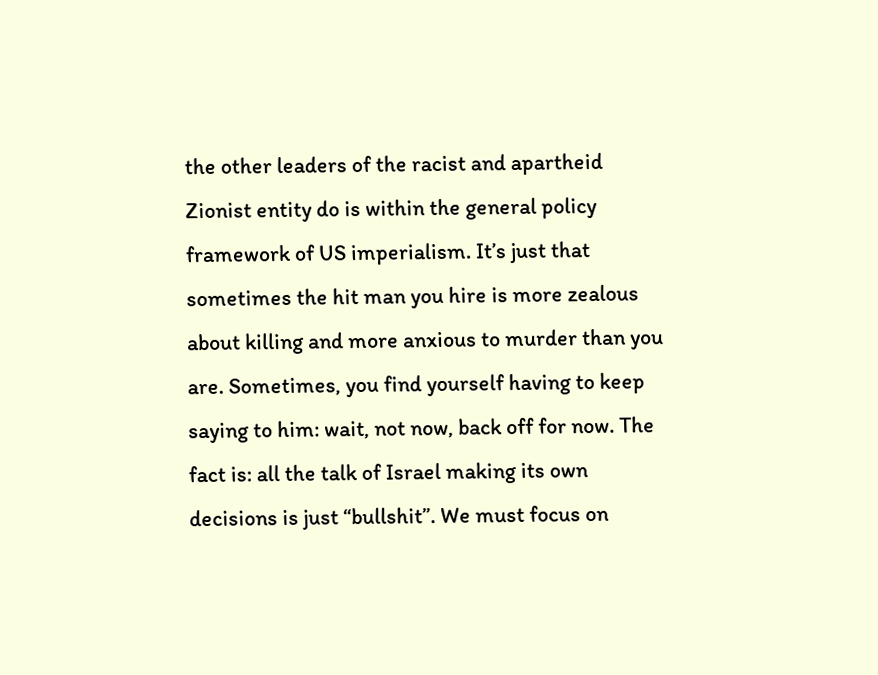the other leaders of the racist and apartheid Zionist entity do is within the general policy framework of US imperialism. It’s just that sometimes the hit man you hire is more zealous about killing and more anxious to murder than you are. Sometimes, you find yourself having to keep saying to him: wait, not now, back off for now. The fact is: all the talk of Israel making its own decisions is just “bullshit”. We must focus on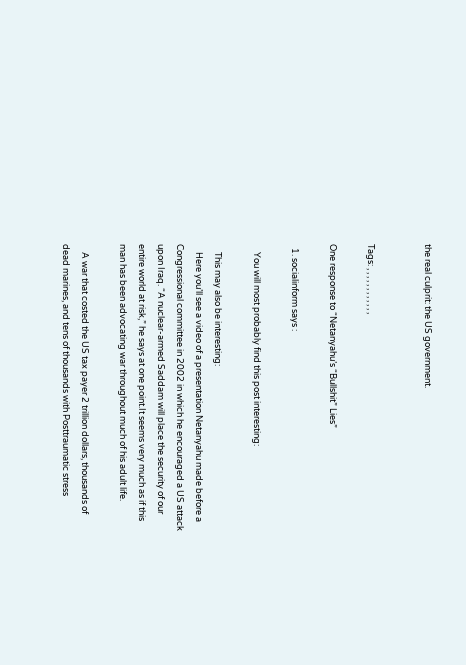the real culprit: the US government.


Tags: , , , , , , , , , , , ,

One response to “Netanyahu’s “Bullshit” Lies”

  1. socialinform says :

    You will most probably find this post interesting:

    This may also be interesting:
    Here you’ll see a video of a presentation Netanyahu made before a Congressional committee in 2002 in which he encouraged a US attack upon Iraq. “A nuclear-armed Saddam will place the security of our entire world at risk,” he says at one point.It seems very much as if this man has been advocating war throughout much of his adult life.

    A war that costed the US tax payer 2 trillion dollars, thousands of dead marines, and tens of thousands with Posttraumatic stress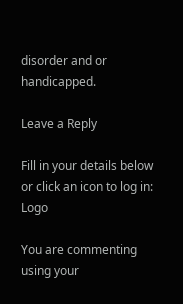disorder and or handicapped.

Leave a Reply

Fill in your details below or click an icon to log in: Logo

You are commenting using your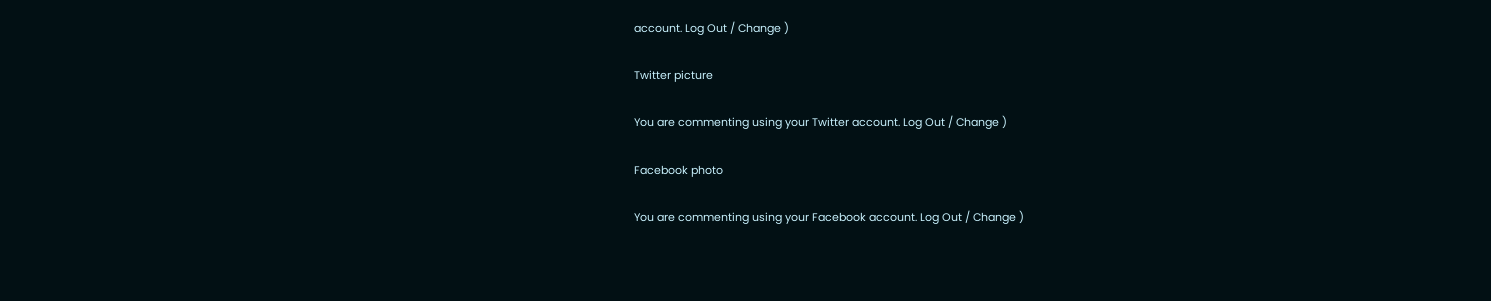account. Log Out / Change )

Twitter picture

You are commenting using your Twitter account. Log Out / Change )

Facebook photo

You are commenting using your Facebook account. Log Out / Change )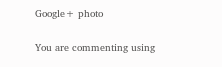Google+ photo

You are commenting using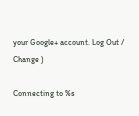your Google+ account. Log Out / Change )

Connecting to %s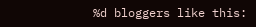%d bloggers like this: